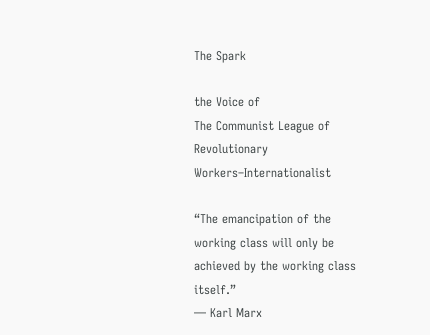The Spark

the Voice of
The Communist League of Revolutionary Workers–Internationalist

“The emancipation of the working class will only be achieved by the working class itself.”
— Karl Marx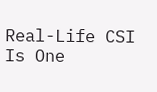Real-Life CSI Is One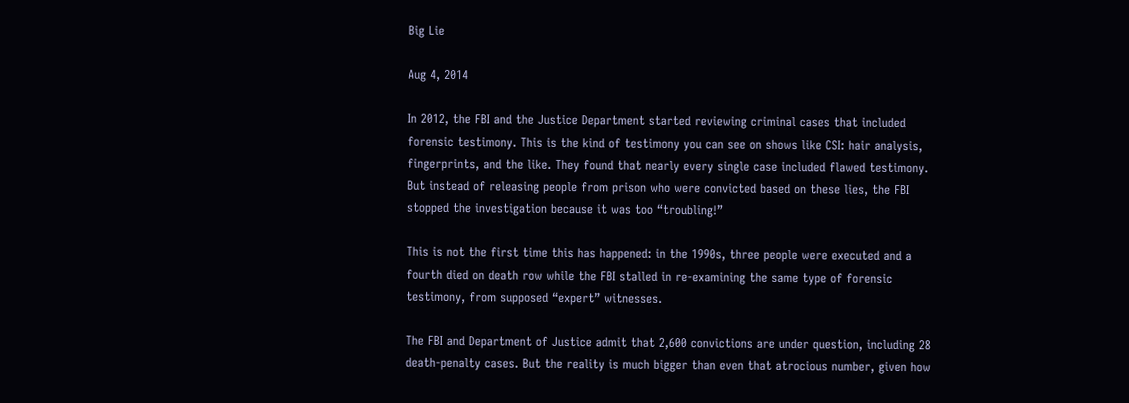Big Lie

Aug 4, 2014

In 2012, the FBI and the Justice Department started reviewing criminal cases that included forensic testimony. This is the kind of testimony you can see on shows like CSI: hair analysis, fingerprints, and the like. They found that nearly every single case included flawed testimony. But instead of releasing people from prison who were convicted based on these lies, the FBI stopped the investigation because it was too “troubling!”

This is not the first time this has happened: in the 1990s, three people were executed and a fourth died on death row while the FBI stalled in re-examining the same type of forensic testimony, from supposed “expert” witnesses.

The FBI and Department of Justice admit that 2,600 convictions are under question, including 28 death-penalty cases. But the reality is much bigger than even that atrocious number, given how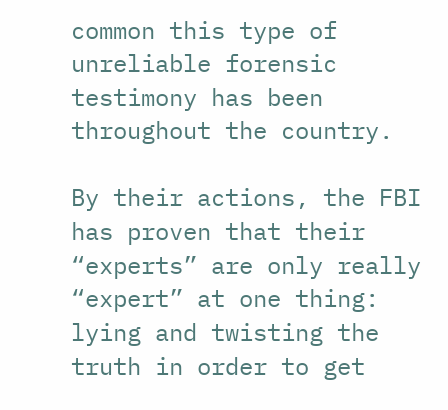common this type of unreliable forensic testimony has been throughout the country.

By their actions, the FBI has proven that their “experts” are only really “expert” at one thing: lying and twisting the truth in order to get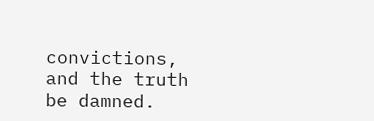convictions, and the truth be damned.